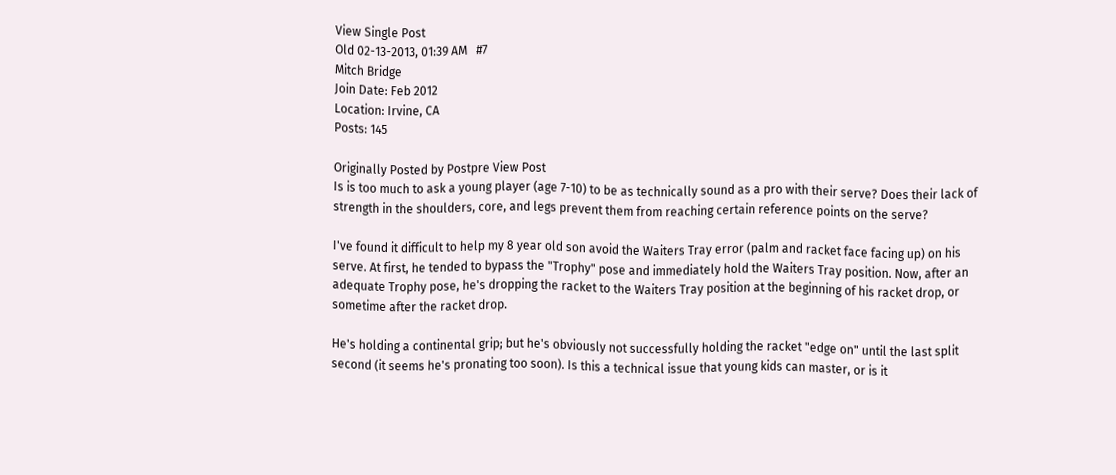View Single Post
Old 02-13-2013, 01:39 AM   #7
Mitch Bridge
Join Date: Feb 2012
Location: Irvine, CA
Posts: 145

Originally Posted by Postpre View Post
Is is too much to ask a young player (age 7-10) to be as technically sound as a pro with their serve? Does their lack of strength in the shoulders, core, and legs prevent them from reaching certain reference points on the serve?

I've found it difficult to help my 8 year old son avoid the Waiters Tray error (palm and racket face facing up) on his serve. At first, he tended to bypass the "Trophy" pose and immediately hold the Waiters Tray position. Now, after an adequate Trophy pose, he's dropping the racket to the Waiters Tray position at the beginning of his racket drop, or sometime after the racket drop.

He's holding a continental grip; but he's obviously not successfully holding the racket "edge on" until the last split second (it seems he's pronating too soon). Is this a technical issue that young kids can master, or is it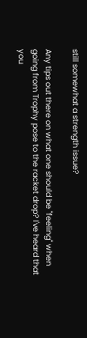still somewhat a strength issue?

Any tips out there on what one should be "feeling" when going from Trophy pose to the racket drop? I've heard that you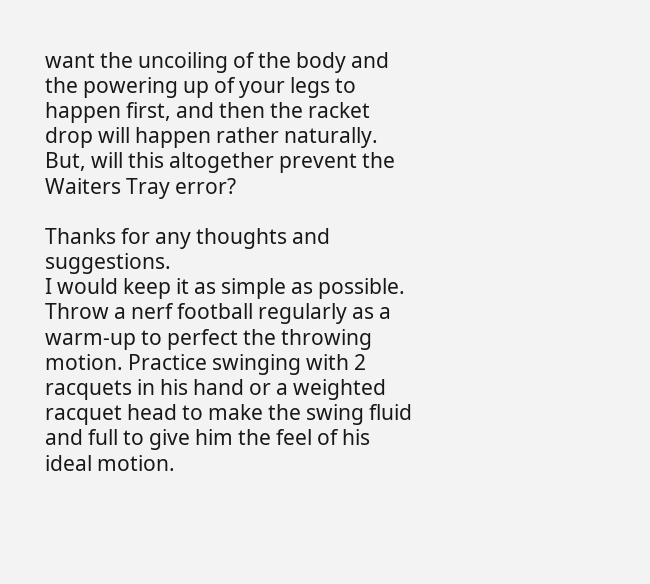want the uncoiling of the body and the powering up of your legs to happen first, and then the racket drop will happen rather naturally. But, will this altogether prevent the Waiters Tray error?

Thanks for any thoughts and suggestions.
I would keep it as simple as possible. Throw a nerf football regularly as a warm-up to perfect the throwing motion. Practice swinging with 2 racquets in his hand or a weighted racquet head to make the swing fluid and full to give him the feel of his ideal motion.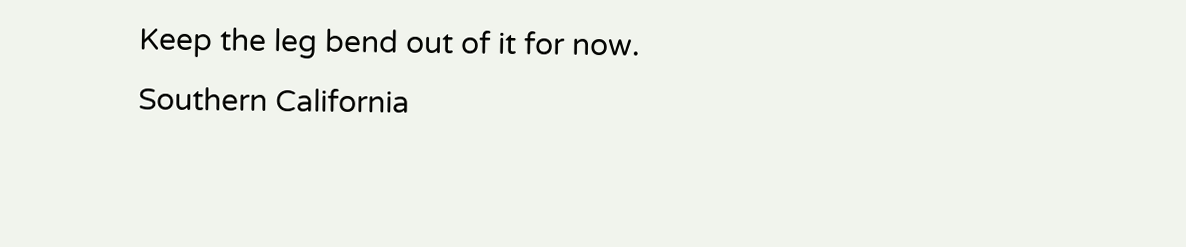Keep the leg bend out of it for now.
Southern California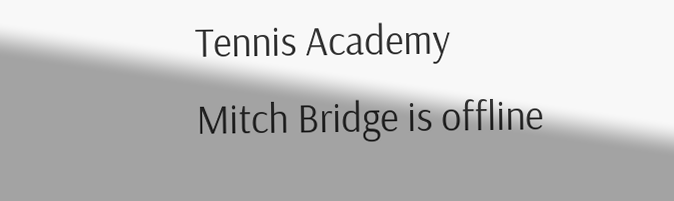Tennis Academy
Mitch Bridge is offline